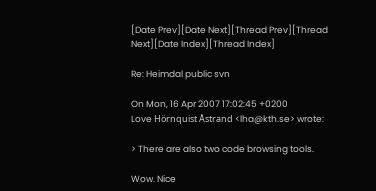[Date Prev][Date Next][Thread Prev][Thread Next][Date Index][Thread Index]

Re: Heimdal public svn

On Mon, 16 Apr 2007 17:02:45 +0200
Love Hörnquist Åstrand <lha@kth.se> wrote:

> There are also two code browsing tools.

Wow. Nice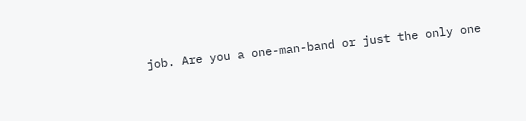job. Are you a one-man-band or just the only one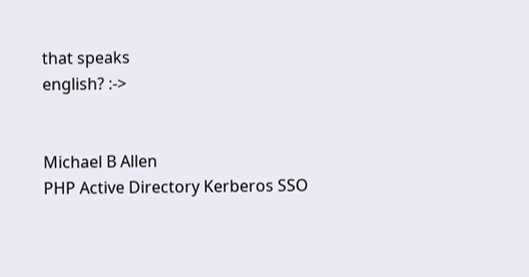that speaks
english? :->


Michael B Allen
PHP Active Directory Kerberos SSO